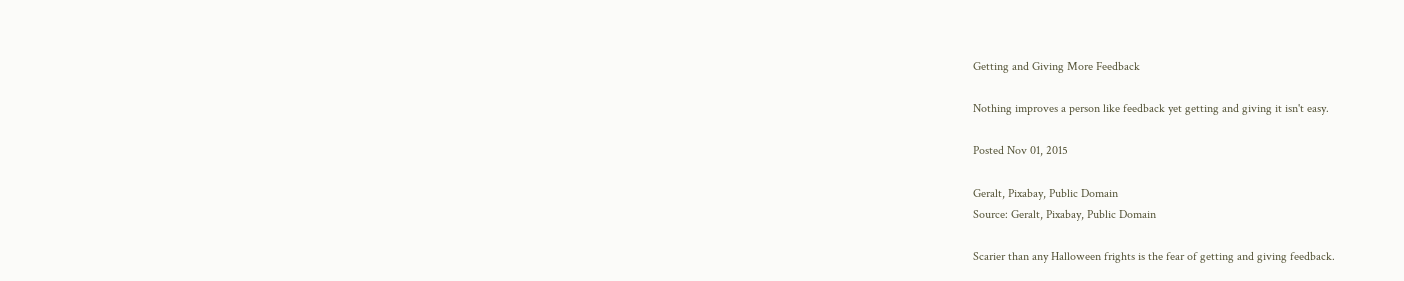Getting and Giving More Feedback

Nothing improves a person like feedback yet getting and giving it isn't easy.

Posted Nov 01, 2015

Geralt, Pixabay, Public Domain
Source: Geralt, Pixabay, Public Domain

Scarier than any Halloween frights is the fear of getting and giving feedback.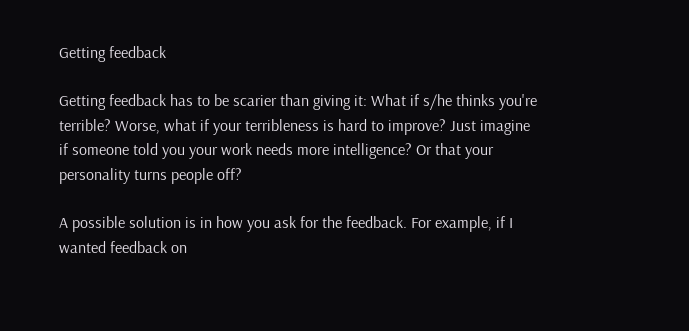Getting feedback

Getting feedback has to be scarier than giving it: What if s/he thinks you're terrible? Worse, what if your terribleness is hard to improve? Just imagine if someone told you your work needs more intelligence? Or that your personality turns people off?

A possible solution is in how you ask for the feedback. For example, if I wanted feedback on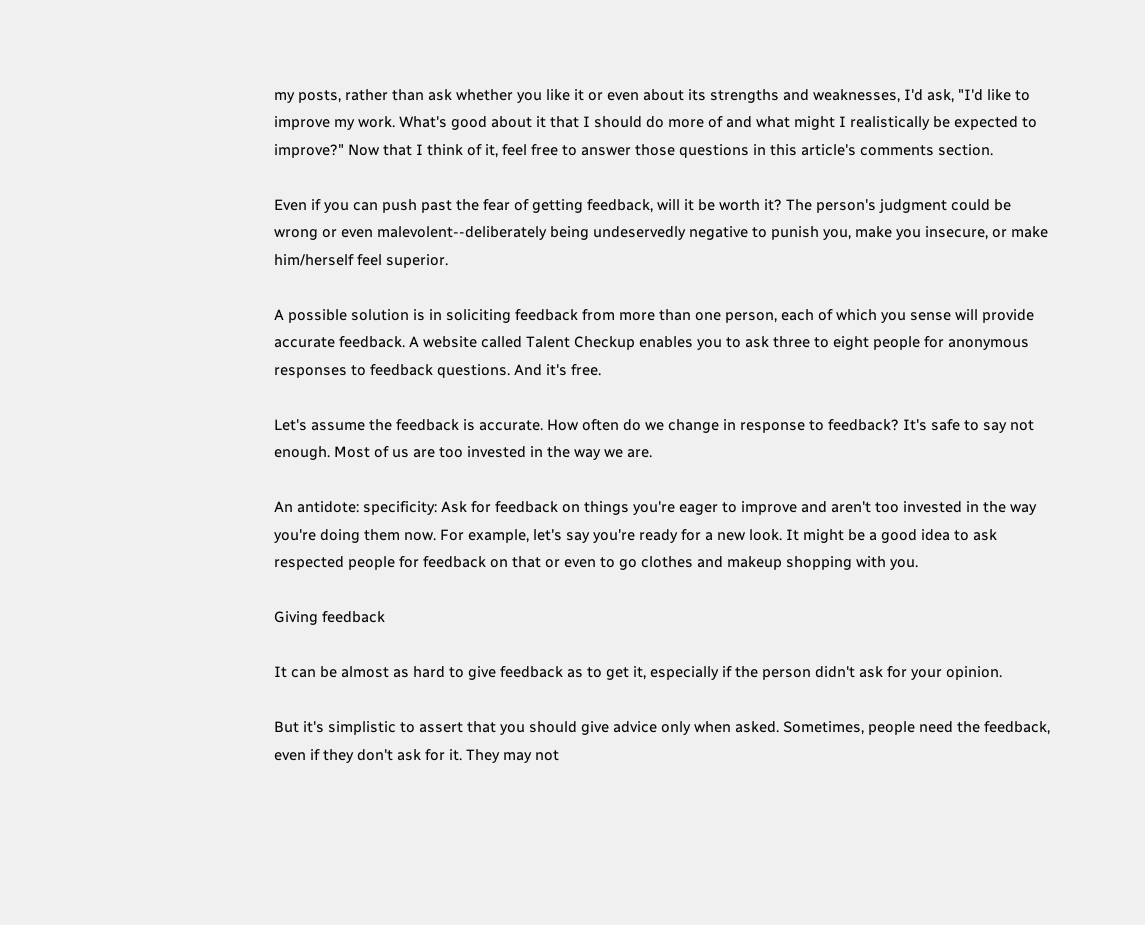my posts, rather than ask whether you like it or even about its strengths and weaknesses, I'd ask, "I'd like to improve my work. What's good about it that I should do more of and what might I realistically be expected to improve?" Now that I think of it, feel free to answer those questions in this article's comments section.

Even if you can push past the fear of getting feedback, will it be worth it? The person's judgment could be wrong or even malevolent--deliberately being undeservedly negative to punish you, make you insecure, or make him/herself feel superior.

A possible solution is in soliciting feedback from more than one person, each of which you sense will provide accurate feedback. A website called Talent Checkup enables you to ask three to eight people for anonymous responses to feedback questions. And it's free.

Let's assume the feedback is accurate. How often do we change in response to feedback? It's safe to say not enough. Most of us are too invested in the way we are.

An antidote: specificity: Ask for feedback on things you're eager to improve and aren't too invested in the way you're doing them now. For example, let's say you're ready for a new look. It might be a good idea to ask respected people for feedback on that or even to go clothes and makeup shopping with you.

Giving feedback

It can be almost as hard to give feedback as to get it, especially if the person didn't ask for your opinion.

But it's simplistic to assert that you should give advice only when asked. Sometimes, people need the feedback, even if they don't ask for it. They may not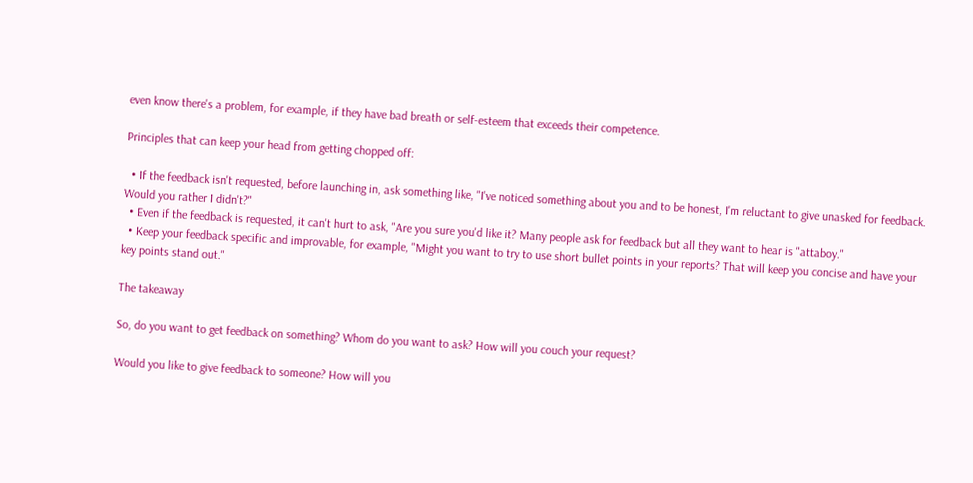even know there's a problem, for example, if they have bad breath or self-esteem that exceeds their competence.

Principles that can keep your head from getting chopped off:

  • If the feedback isn't requested, before launching in, ask something like, "I've noticed something about you and to be honest, I'm reluctant to give unasked for feedback. Would you rather I didn't?"
  • Even if the feedback is requested, it can't hurt to ask, "Are you sure you'd like it? Many people ask for feedback but all they want to hear is "attaboy."
  • Keep your feedback specific and improvable, for example, "Might you want to try to use short bullet points in your reports? That will keep you concise and have your key points stand out."

The takeaway

So, do you want to get feedback on something? Whom do you want to ask? How will you couch your request?

Would you like to give feedback to someone? How will you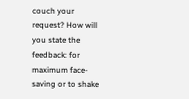couch your request? How will you state the feedback: for maximum face-saving or to shake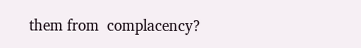them from  complacency?